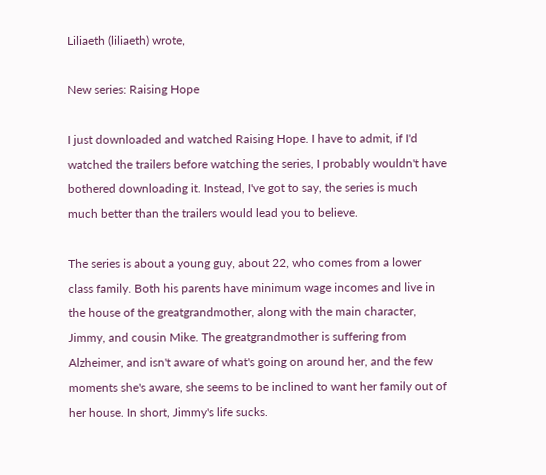Liliaeth (liliaeth) wrote,

New series: Raising Hope

I just downloaded and watched Raising Hope. I have to admit, if I'd watched the trailers before watching the series, I probably wouldn't have bothered downloading it. Instead, I've got to say, the series is much much better than the trailers would lead you to believe.

The series is about a young guy, about 22, who comes from a lower class family. Both his parents have minimum wage incomes and live in the house of the greatgrandmother, along with the main character, Jimmy, and cousin Mike. The greatgrandmother is suffering from Alzheimer, and isn't aware of what's going on around her, and the few moments she's aware, she seems to be inclined to want her family out of her house. In short, Jimmy's life sucks.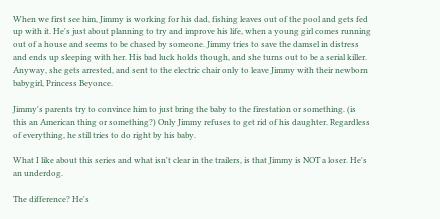When we first see him, Jimmy is working for his dad, fishing leaves out of the pool and gets fed up with it. He's just about planning to try and improve his life, when a young girl comes running out of a house and seems to be chased by someone. Jimmy tries to save the damsel in distress and ends up sleeping with her. His bad luck holds though, and she turns out to be a serial killer. Anyway, she gets arrested, and sent to the electric chair only to leave Jimmy with their newborn babygirl, Princess Beyonce.

Jimmy's parents try to convince him to just bring the baby to the firestation or something. (is this an American thing or something?) Only Jimmy refuses to get rid of his daughter. Regardless of everything, he still tries to do right by his baby.

What I like about this series and what isn't clear in the trailers, is that Jimmy is NOT a loser. He's an underdog.

The difference? He's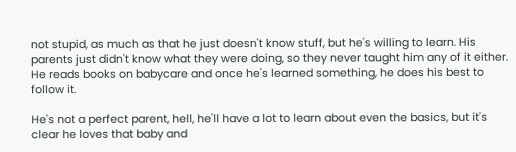not stupid, as much as that he just doesn't know stuff, but he's willing to learn. His parents just didn't know what they were doing, so they never taught him any of it either. He reads books on babycare and once he's learned something, he does his best to follow it.

He's not a perfect parent, hell, he'll have a lot to learn about even the basics, but it's clear he loves that baby and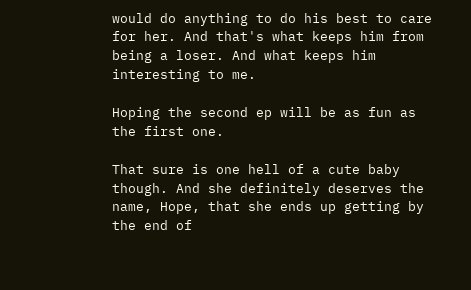would do anything to do his best to care for her. And that's what keeps him from being a loser. And what keeps him interesting to me.

Hoping the second ep will be as fun as the first one.

That sure is one hell of a cute baby though. And she definitely deserves the name, Hope, that she ends up getting by the end of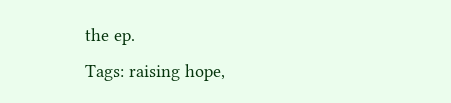the ep.
Tags: raising hope,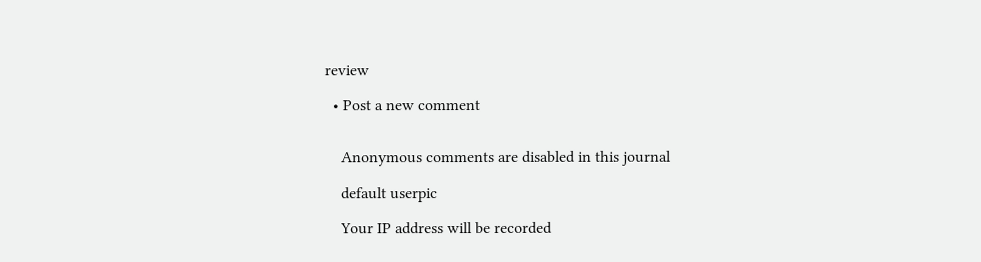review

  • Post a new comment


    Anonymous comments are disabled in this journal

    default userpic

    Your IP address will be recorded